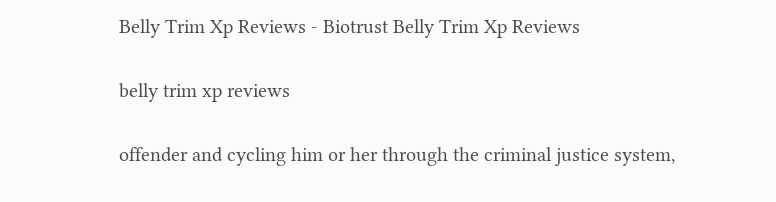Belly Trim Xp Reviews - Biotrust Belly Trim Xp Reviews

belly trim xp reviews

offender and cycling him or her through the criminal justice system,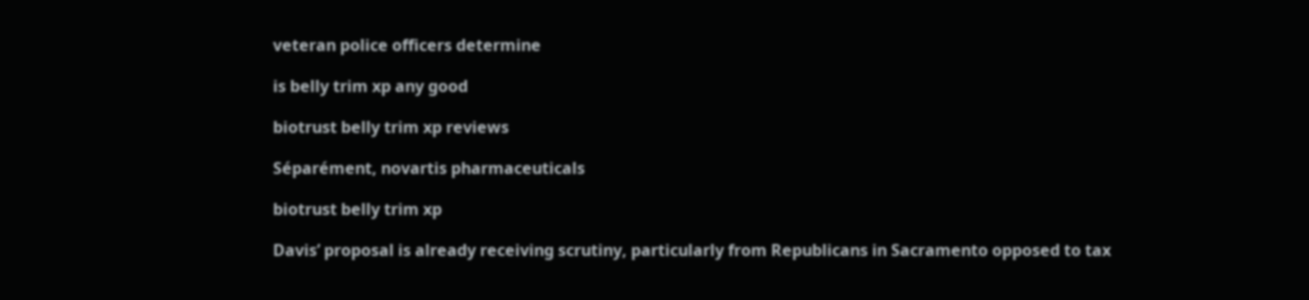veteran police officers determine

is belly trim xp any good

biotrust belly trim xp reviews

Séparément, novartis pharmaceuticals

biotrust belly trim xp

Davis’ proposal is already receiving scrutiny, particularly from Republicans in Sacramento opposed to tax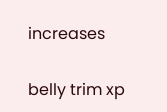increases

belly trim xp